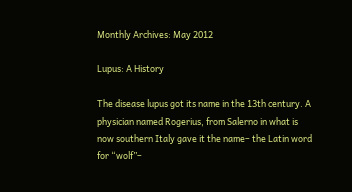Monthly Archives: May 2012

Lupus: A History

The disease lupus got its name in the 13th century. A physician named Rogerius, from Salerno in what is now southern Italy gave it the name– the Latin word for “wolf”–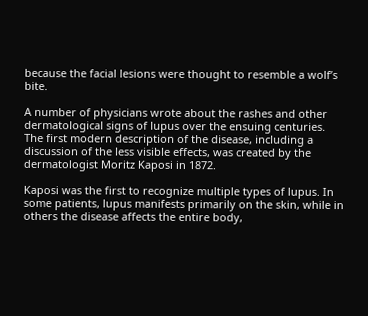because the facial lesions were thought to resemble a wolf’s bite.

A number of physicians wrote about the rashes and other dermatological signs of lupus over the ensuing centuries. The first modern description of the disease, including a discussion of the less visible effects, was created by the dermatologist Moritz Kaposi in 1872.

Kaposi was the first to recognize multiple types of lupus. In some patients, lupus manifests primarily on the skin, while in others the disease affects the entire body,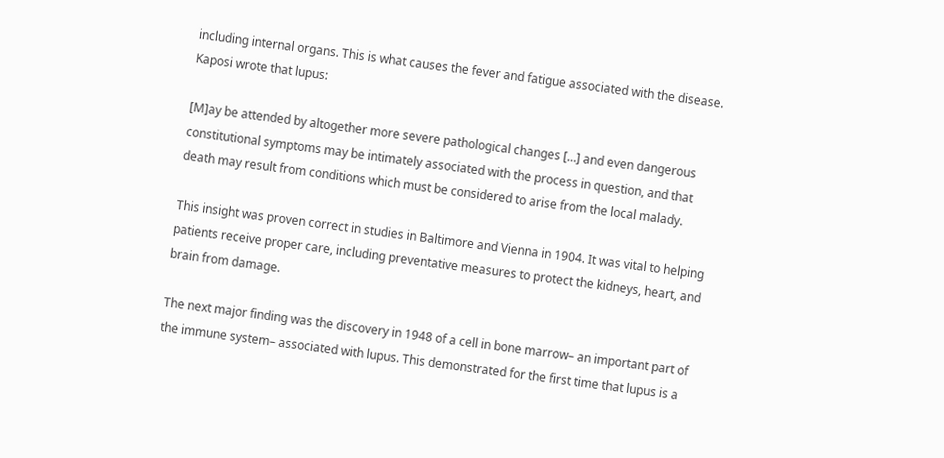including internal organs. This is what causes the fever and fatigue associated with the disease. Kaposi wrote that lupus:

[M]ay be attended by altogether more severe pathological changes […] and even dangerous constitutional symptoms may be intimately associated with the process in question, and that death may result from conditions which must be considered to arise from the local malady.

This insight was proven correct in studies in Baltimore and Vienna in 1904. It was vital to helping patients receive proper care, including preventative measures to protect the kidneys, heart, and brain from damage.

The next major finding was the discovery in 1948 of a cell in bone marrow– an important part of the immune system– associated with lupus. This demonstrated for the first time that lupus is a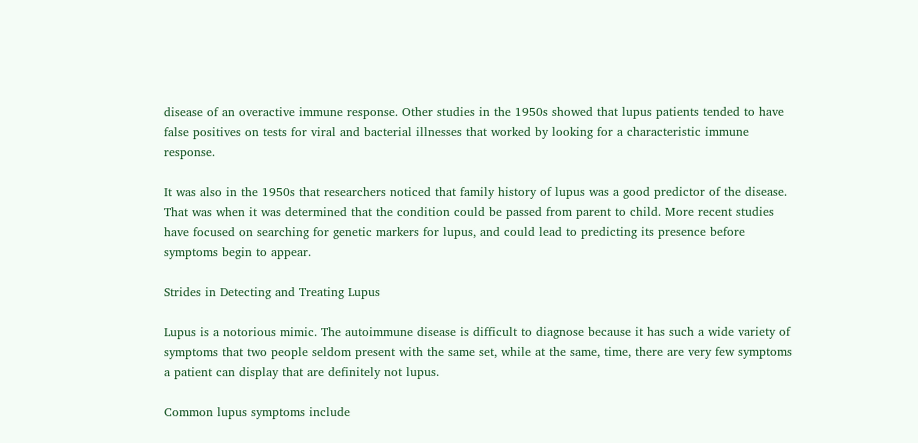disease of an overactive immune response. Other studies in the 1950s showed that lupus patients tended to have false positives on tests for viral and bacterial illnesses that worked by looking for a characteristic immune response.

It was also in the 1950s that researchers noticed that family history of lupus was a good predictor of the disease. That was when it was determined that the condition could be passed from parent to child. More recent studies have focused on searching for genetic markers for lupus, and could lead to predicting its presence before symptoms begin to appear.

Strides in Detecting and Treating Lupus

Lupus is a notorious mimic. The autoimmune disease is difficult to diagnose because it has such a wide variety of symptoms that two people seldom present with the same set, while at the same, time, there are very few symptoms a patient can display that are definitely not lupus.

Common lupus symptoms include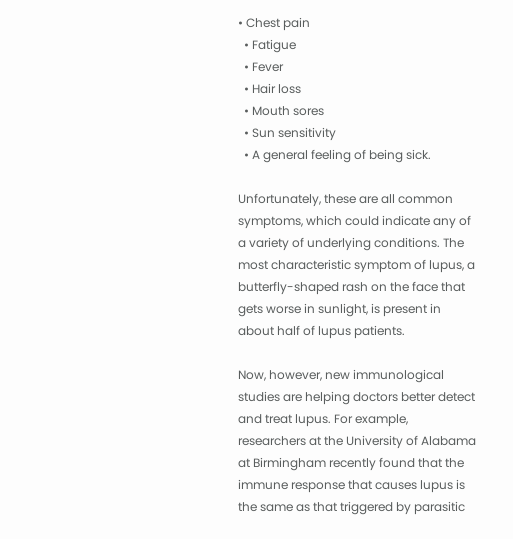• Chest pain
  • Fatigue
  • Fever
  • Hair loss
  • Mouth sores
  • Sun sensitivity
  • A general feeling of being sick.

Unfortunately, these are all common symptoms, which could indicate any of a variety of underlying conditions. The most characteristic symptom of lupus, a butterfly-shaped rash on the face that gets worse in sunlight, is present in about half of lupus patients.

Now, however, new immunological studies are helping doctors better detect and treat lupus. For example, researchers at the University of Alabama at Birmingham recently found that the immune response that causes lupus is the same as that triggered by parasitic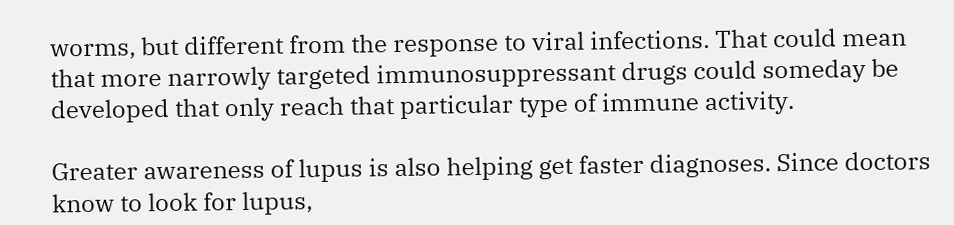worms, but different from the response to viral infections. That could mean that more narrowly targeted immunosuppressant drugs could someday be developed that only reach that particular type of immune activity.

Greater awareness of lupus is also helping get faster diagnoses. Since doctors know to look for lupus,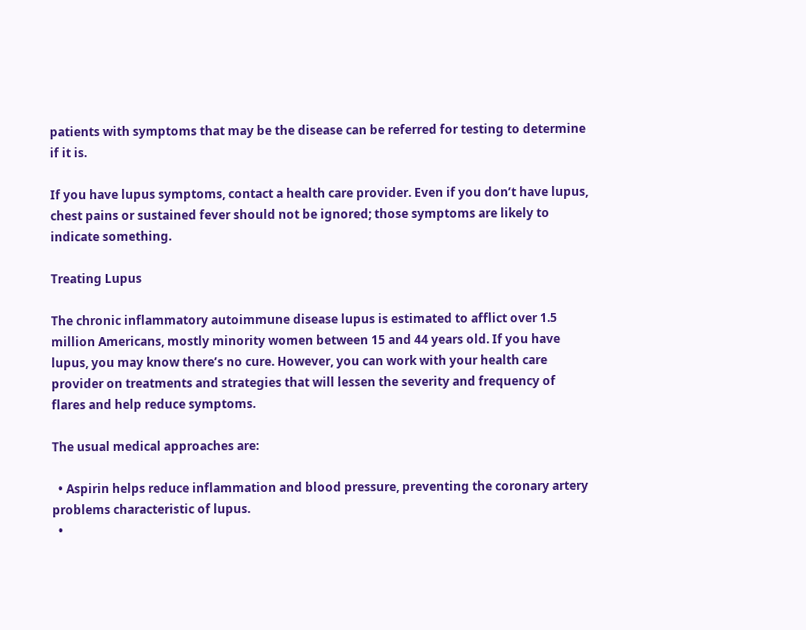patients with symptoms that may be the disease can be referred for testing to determine if it is.

If you have lupus symptoms, contact a health care provider. Even if you don’t have lupus, chest pains or sustained fever should not be ignored; those symptoms are likely to indicate something.

Treating Lupus

The chronic inflammatory autoimmune disease lupus is estimated to afflict over 1.5 million Americans, mostly minority women between 15 and 44 years old. If you have lupus, you may know there’s no cure. However, you can work with your health care provider on treatments and strategies that will lessen the severity and frequency of flares and help reduce symptoms.

The usual medical approaches are:

  • Aspirin helps reduce inflammation and blood pressure, preventing the coronary artery problems characteristic of lupus.
  •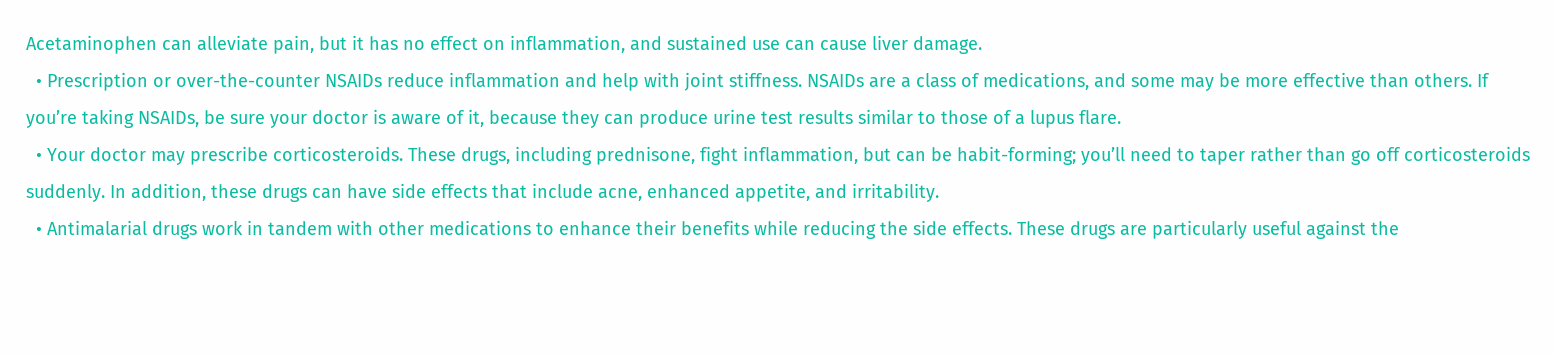Acetaminophen can alleviate pain, but it has no effect on inflammation, and sustained use can cause liver damage.
  • Prescription or over-the-counter NSAIDs reduce inflammation and help with joint stiffness. NSAIDs are a class of medications, and some may be more effective than others. If you’re taking NSAIDs, be sure your doctor is aware of it, because they can produce urine test results similar to those of a lupus flare.
  • Your doctor may prescribe corticosteroids. These drugs, including prednisone, fight inflammation, but can be habit-forming; you’ll need to taper rather than go off corticosteroids suddenly. In addition, these drugs can have side effects that include acne, enhanced appetite, and irritability.
  • Antimalarial drugs work in tandem with other medications to enhance their benefits while reducing the side effects. These drugs are particularly useful against the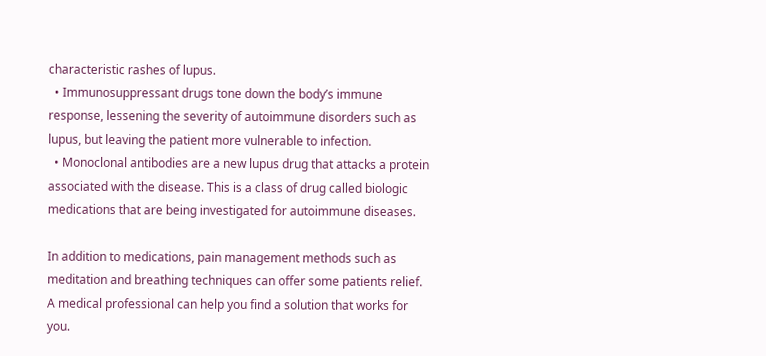characteristic rashes of lupus.
  • Immunosuppressant drugs tone down the body’s immune response, lessening the severity of autoimmune disorders such as lupus, but leaving the patient more vulnerable to infection.
  • Monoclonal antibodies are a new lupus drug that attacks a protein associated with the disease. This is a class of drug called biologic medications that are being investigated for autoimmune diseases.

In addition to medications, pain management methods such as meditation and breathing techniques can offer some patients relief. A medical professional can help you find a solution that works for you.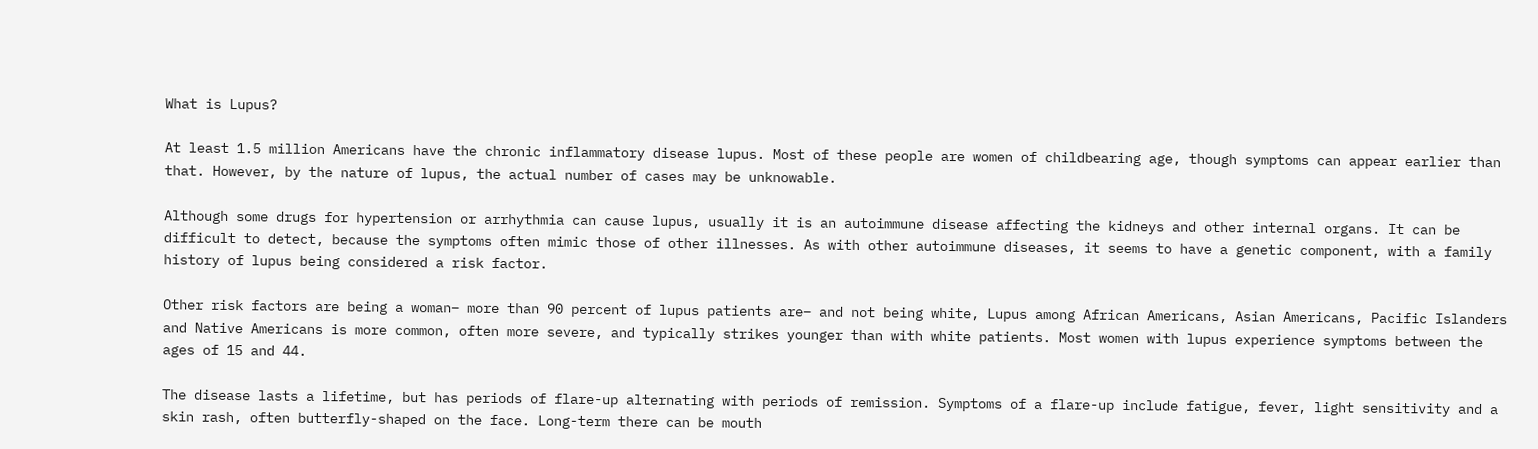What is Lupus?

At least 1.5 million Americans have the chronic inflammatory disease lupus. Most of these people are women of childbearing age, though symptoms can appear earlier than that. However, by the nature of lupus, the actual number of cases may be unknowable.

Although some drugs for hypertension or arrhythmia can cause lupus, usually it is an autoimmune disease affecting the kidneys and other internal organs. It can be difficult to detect, because the symptoms often mimic those of other illnesses. As with other autoimmune diseases, it seems to have a genetic component, with a family history of lupus being considered a risk factor.

Other risk factors are being a woman– more than 90 percent of lupus patients are– and not being white, Lupus among African Americans, Asian Americans, Pacific Islanders and Native Americans is more common, often more severe, and typically strikes younger than with white patients. Most women with lupus experience symptoms between the ages of 15 and 44.

The disease lasts a lifetime, but has periods of flare-up alternating with periods of remission. Symptoms of a flare-up include fatigue, fever, light sensitivity and a skin rash, often butterfly-shaped on the face. Long-term there can be mouth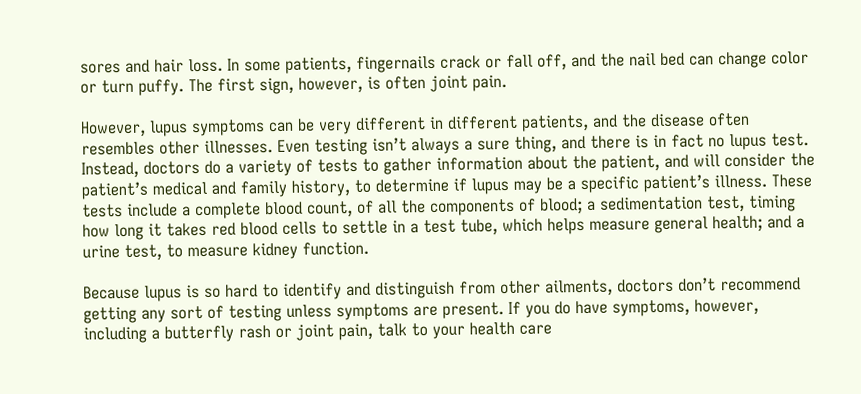sores and hair loss. In some patients, fingernails crack or fall off, and the nail bed can change color or turn puffy. The first sign, however, is often joint pain.

However, lupus symptoms can be very different in different patients, and the disease often resembles other illnesses. Even testing isn’t always a sure thing, and there is in fact no lupus test. Instead, doctors do a variety of tests to gather information about the patient, and will consider the patient’s medical and family history, to determine if lupus may be a specific patient’s illness. These tests include a complete blood count, of all the components of blood; a sedimentation test, timing how long it takes red blood cells to settle in a test tube, which helps measure general health; and a urine test, to measure kidney function.

Because lupus is so hard to identify and distinguish from other ailments, doctors don’t recommend getting any sort of testing unless symptoms are present. If you do have symptoms, however, including a butterfly rash or joint pain, talk to your health care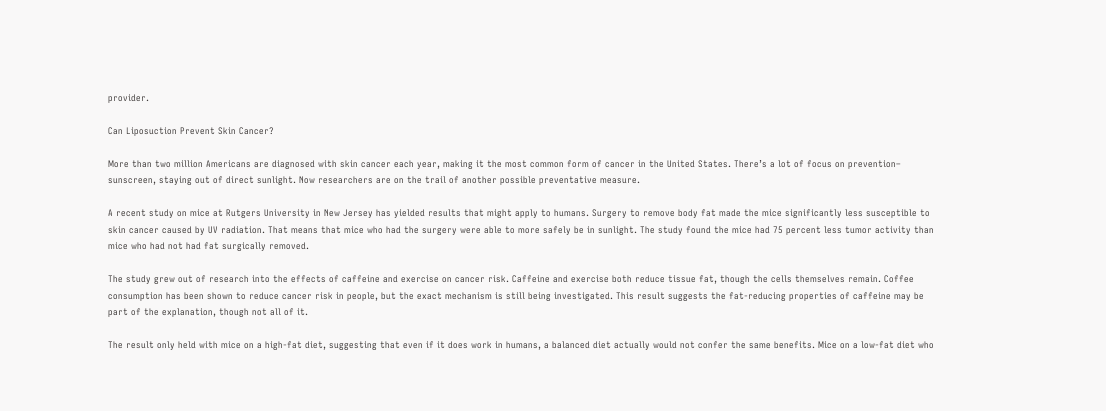provider.

Can Liposuction Prevent Skin Cancer?

More than two million Americans are diagnosed with skin cancer each year, making it the most common form of cancer in the United States. There’s a lot of focus on prevention– sunscreen, staying out of direct sunlight. Now researchers are on the trail of another possible preventative measure.

A recent study on mice at Rutgers University in New Jersey has yielded results that might apply to humans. Surgery to remove body fat made the mice significantly less susceptible to skin cancer caused by UV radiation. That means that mice who had the surgery were able to more safely be in sunlight. The study found the mice had 75 percent less tumor activity than mice who had not had fat surgically removed.

The study grew out of research into the effects of caffeine and exercise on cancer risk. Caffeine and exercise both reduce tissue fat, though the cells themselves remain. Coffee consumption has been shown to reduce cancer risk in people, but the exact mechanism is still being investigated. This result suggests the fat-reducing properties of caffeine may be part of the explanation, though not all of it.

The result only held with mice on a high-fat diet, suggesting that even if it does work in humans, a balanced diet actually would not confer the same benefits. Mice on a low-fat diet who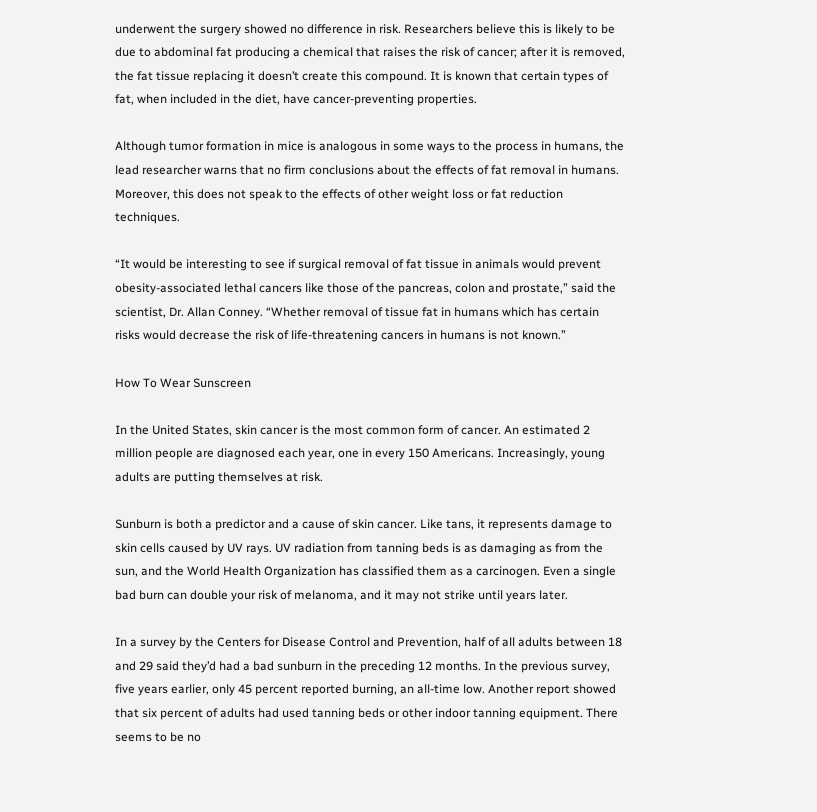underwent the surgery showed no difference in risk. Researchers believe this is likely to be due to abdominal fat producing a chemical that raises the risk of cancer; after it is removed, the fat tissue replacing it doesn’t create this compound. It is known that certain types of fat, when included in the diet, have cancer-preventing properties.

Although tumor formation in mice is analogous in some ways to the process in humans, the lead researcher warns that no firm conclusions about the effects of fat removal in humans. Moreover, this does not speak to the effects of other weight loss or fat reduction techniques.

“It would be interesting to see if surgical removal of fat tissue in animals would prevent obesity-associated lethal cancers like those of the pancreas, colon and prostate,” said the scientist, Dr. Allan Conney. “Whether removal of tissue fat in humans which has certain risks would decrease the risk of life-threatening cancers in humans is not known.”

How To Wear Sunscreen

In the United States, skin cancer is the most common form of cancer. An estimated 2 million people are diagnosed each year, one in every 150 Americans. Increasingly, young adults are putting themselves at risk.

Sunburn is both a predictor and a cause of skin cancer. Like tans, it represents damage to skin cells caused by UV rays. UV radiation from tanning beds is as damaging as from the sun, and the World Health Organization has classified them as a carcinogen. Even a single bad burn can double your risk of melanoma, and it may not strike until years later.

In a survey by the Centers for Disease Control and Prevention, half of all adults between 18 and 29 said they’d had a bad sunburn in the preceding 12 months. In the previous survey, five years earlier, only 45 percent reported burning, an all-time low. Another report showed that six percent of adults had used tanning beds or other indoor tanning equipment. There seems to be no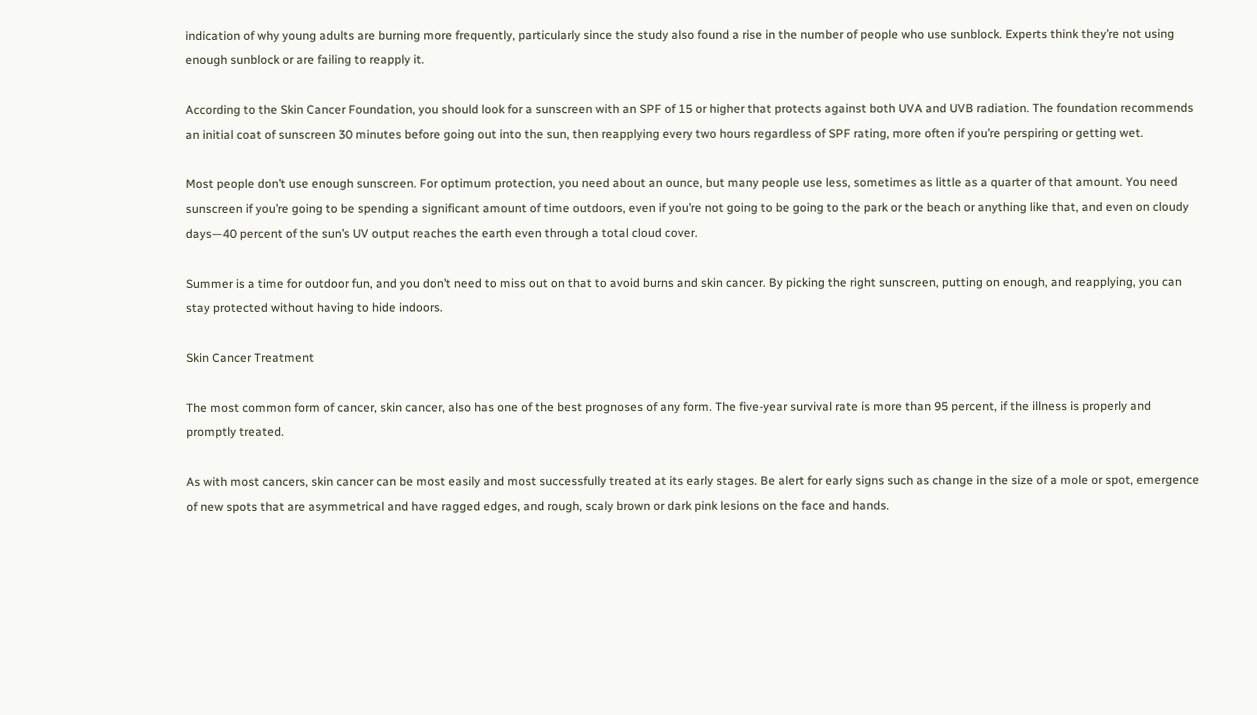indication of why young adults are burning more frequently, particularly since the study also found a rise in the number of people who use sunblock. Experts think they’re not using enough sunblock or are failing to reapply it.

According to the Skin Cancer Foundation, you should look for a sunscreen with an SPF of 15 or higher that protects against both UVA and UVB radiation. The foundation recommends an initial coat of sunscreen 30 minutes before going out into the sun, then reapplying every two hours regardless of SPF rating, more often if you’re perspiring or getting wet.

Most people don’t use enough sunscreen. For optimum protection, you need about an ounce, but many people use less, sometimes as little as a quarter of that amount. You need sunscreen if you’re going to be spending a significant amount of time outdoors, even if you’re not going to be going to the park or the beach or anything like that, and even on cloudy days—40 percent of the sun’s UV output reaches the earth even through a total cloud cover.

Summer is a time for outdoor fun, and you don’t need to miss out on that to avoid burns and skin cancer. By picking the right sunscreen, putting on enough, and reapplying, you can stay protected without having to hide indoors.

Skin Cancer Treatment

The most common form of cancer, skin cancer, also has one of the best prognoses of any form. The five-year survival rate is more than 95 percent, if the illness is properly and promptly treated.

As with most cancers, skin cancer can be most easily and most successfully treated at its early stages. Be alert for early signs such as change in the size of a mole or spot, emergence of new spots that are asymmetrical and have ragged edges, and rough, scaly brown or dark pink lesions on the face and hands.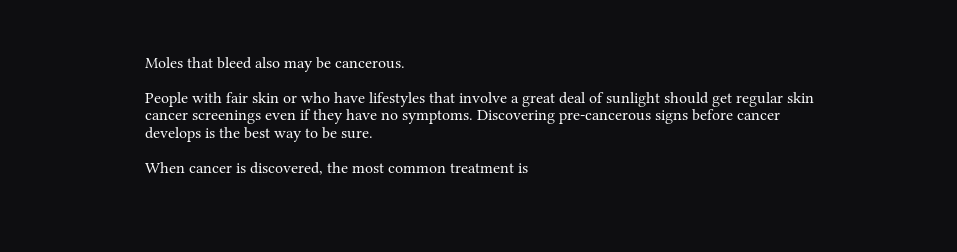Moles that bleed also may be cancerous.

People with fair skin or who have lifestyles that involve a great deal of sunlight should get regular skin cancer screenings even if they have no symptoms. Discovering pre-cancerous signs before cancer develops is the best way to be sure.

When cancer is discovered, the most common treatment is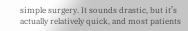simple surgery. It sounds drastic, but it’s actually relatively quick, and most patients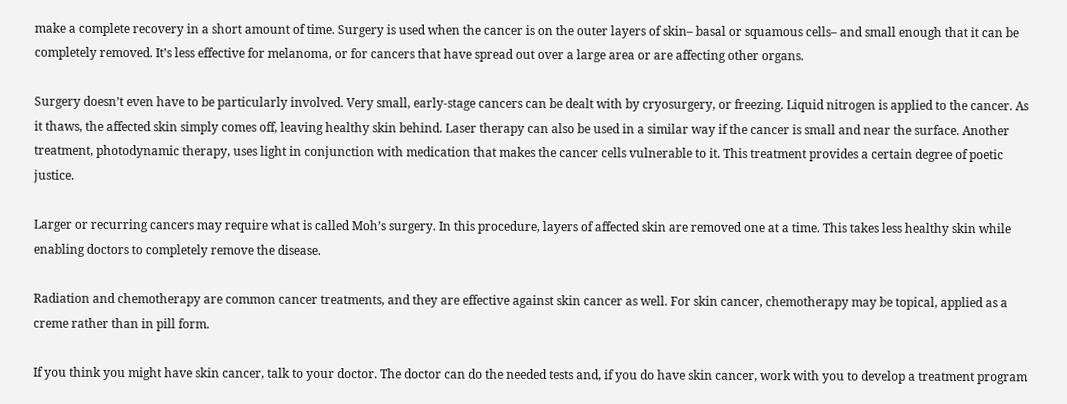make a complete recovery in a short amount of time. Surgery is used when the cancer is on the outer layers of skin– basal or squamous cells– and small enough that it can be completely removed. It’s less effective for melanoma, or for cancers that have spread out over a large area or are affecting other organs.

Surgery doesn’t even have to be particularly involved. Very small, early-stage cancers can be dealt with by cryosurgery, or freezing. Liquid nitrogen is applied to the cancer. As it thaws, the affected skin simply comes off, leaving healthy skin behind. Laser therapy can also be used in a similar way if the cancer is small and near the surface. Another treatment, photodynamic therapy, uses light in conjunction with medication that makes the cancer cells vulnerable to it. This treatment provides a certain degree of poetic justice.

Larger or recurring cancers may require what is called Moh’s surgery. In this procedure, layers of affected skin are removed one at a time. This takes less healthy skin while enabling doctors to completely remove the disease.

Radiation and chemotherapy are common cancer treatments, and they are effective against skin cancer as well. For skin cancer, chemotherapy may be topical, applied as a creme rather than in pill form.

If you think you might have skin cancer, talk to your doctor. The doctor can do the needed tests and, if you do have skin cancer, work with you to develop a treatment program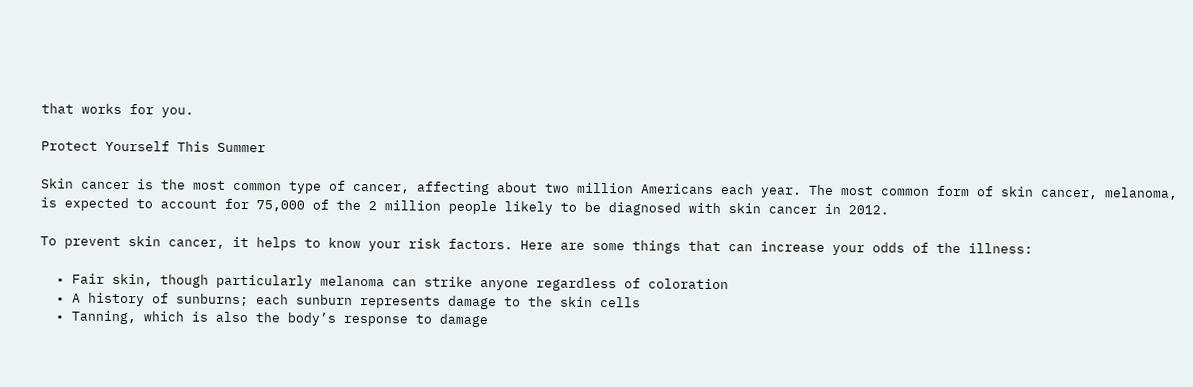that works for you.

Protect Yourself This Summer

Skin cancer is the most common type of cancer, affecting about two million Americans each year. The most common form of skin cancer, melanoma, is expected to account for 75,000 of the 2 million people likely to be diagnosed with skin cancer in 2012.

To prevent skin cancer, it helps to know your risk factors. Here are some things that can increase your odds of the illness:

  • Fair skin, though particularly melanoma can strike anyone regardless of coloration
  • A history of sunburns; each sunburn represents damage to the skin cells
  • Tanning, which is also the body’s response to damage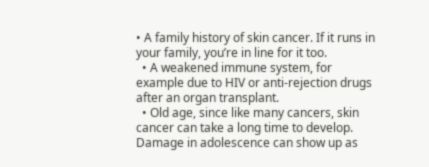• A family history of skin cancer. If it runs in your family, you’re in line for it too.
  • A weakened immune system, for example due to HIV or anti-rejection drugs after an organ transplant.
  • Old age, since like many cancers, skin cancer can take a long time to develop. Damage in adolescence can show up as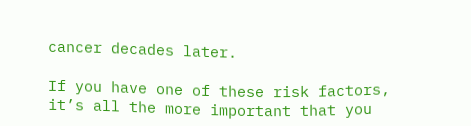cancer decades later.

If you have one of these risk factors, it’s all the more important that you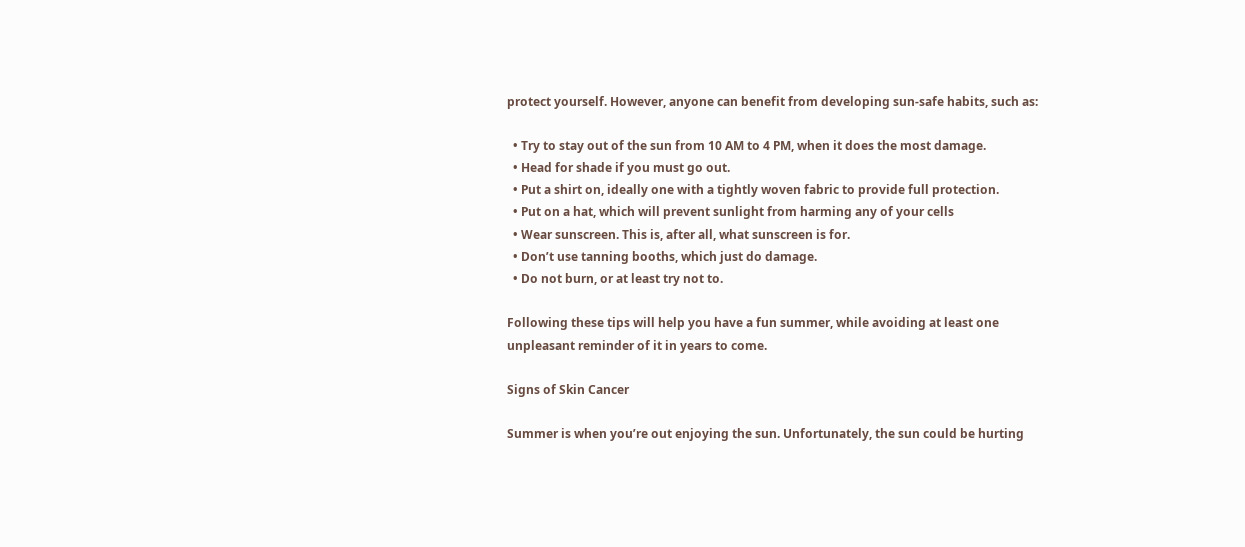protect yourself. However, anyone can benefit from developing sun-safe habits, such as:

  • Try to stay out of the sun from 10 AM to 4 PM, when it does the most damage.
  • Head for shade if you must go out.
  • Put a shirt on, ideally one with a tightly woven fabric to provide full protection.
  • Put on a hat, which will prevent sunlight from harming any of your cells
  • Wear sunscreen. This is, after all, what sunscreen is for.
  • Don’t use tanning booths, which just do damage.
  • Do not burn, or at least try not to.

Following these tips will help you have a fun summer, while avoiding at least one unpleasant reminder of it in years to come.

Signs of Skin Cancer

Summer is when you’re out enjoying the sun. Unfortunately, the sun could be hurting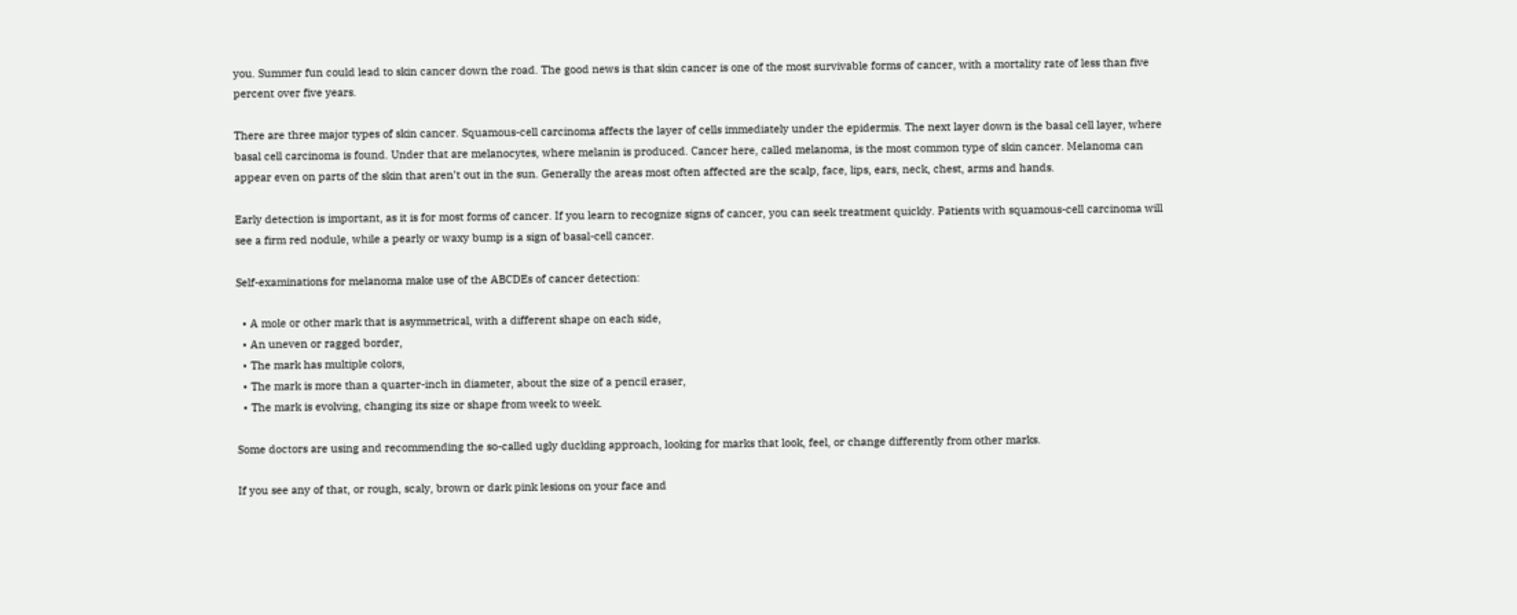you. Summer fun could lead to skin cancer down the road. The good news is that skin cancer is one of the most survivable forms of cancer, with a mortality rate of less than five percent over five years.

There are three major types of skin cancer. Squamous-cell carcinoma affects the layer of cells immediately under the epidermis. The next layer down is the basal cell layer, where basal cell carcinoma is found. Under that are melanocytes, where melanin is produced. Cancer here, called melanoma, is the most common type of skin cancer. Melanoma can appear even on parts of the skin that aren’t out in the sun. Generally the areas most often affected are the scalp, face, lips, ears, neck, chest, arms and hands.

Early detection is important, as it is for most forms of cancer. If you learn to recognize signs of cancer, you can seek treatment quickly. Patients with squamous-cell carcinoma will see a firm red nodule, while a pearly or waxy bump is a sign of basal-cell cancer.

Self-examinations for melanoma make use of the ABCDEs of cancer detection:

  • A mole or other mark that is asymmetrical, with a different shape on each side,
  • An uneven or ragged border,
  • The mark has multiple colors,
  • The mark is more than a quarter-inch in diameter, about the size of a pencil eraser,
  • The mark is evolving, changing its size or shape from week to week.

Some doctors are using and recommending the so-called ugly duckling approach, looking for marks that look, feel, or change differently from other marks.

If you see any of that, or rough, scaly, brown or dark pink lesions on your face and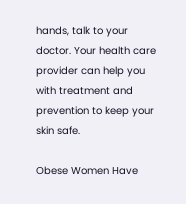hands, talk to your doctor. Your health care provider can help you with treatment and prevention to keep your skin safe.

Obese Women Have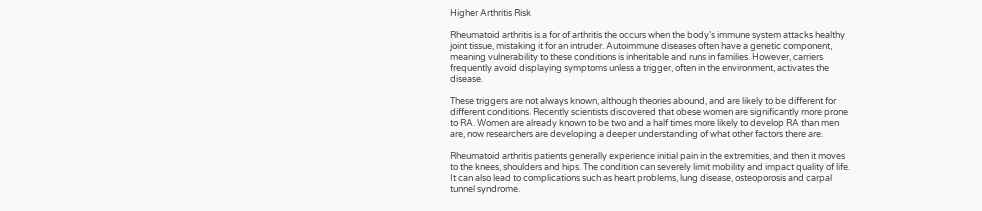Higher Arthritis Risk

Rheumatoid arthritis is a for of arthritis the occurs when the body’s immune system attacks healthy joint tissue, mistaking it for an intruder. Autoimmune diseases often have a genetic component, meaning vulnerability to these conditions is inheritable and runs in families. However, carriers frequently avoid displaying symptoms unless a trigger, often in the environment, activates the disease.

These triggers are not always known, although theories abound, and are likely to be different for different conditions. Recently scientists discovered that obese women are significantly more prone to RA. Women are already known to be two and a half times more likely to develop RA than men are, now researchers are developing a deeper understanding of what other factors there are.

Rheumatoid arthritis patients generally experience initial pain in the extremities, and then it moves to the knees, shoulders and hips. The condition can severely limit mobility and impact quality of life. It can also lead to complications such as heart problems, lung disease, osteoporosis and carpal tunnel syndrome.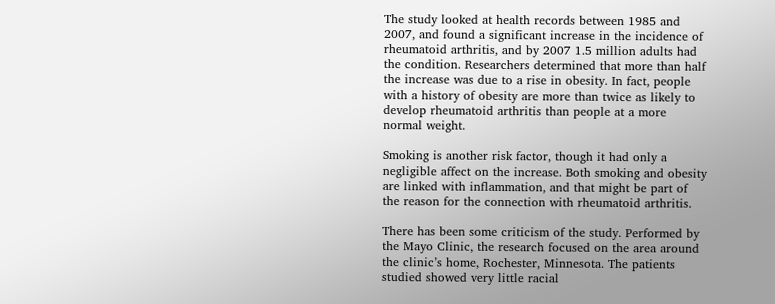The study looked at health records between 1985 and 2007, and found a significant increase in the incidence of rheumatoid arthritis, and by 2007 1.5 million adults had the condition. Researchers determined that more than half the increase was due to a rise in obesity. In fact, people with a history of obesity are more than twice as likely to develop rheumatoid arthritis than people at a more normal weight.

Smoking is another risk factor, though it had only a negligible affect on the increase. Both smoking and obesity are linked with inflammation, and that might be part of the reason for the connection with rheumatoid arthritis.

There has been some criticism of the study. Performed by the Mayo Clinic, the research focused on the area around the clinic’s home, Rochester, Minnesota. The patients studied showed very little racial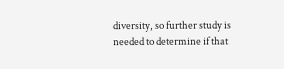diversity, so further study is needed to determine if that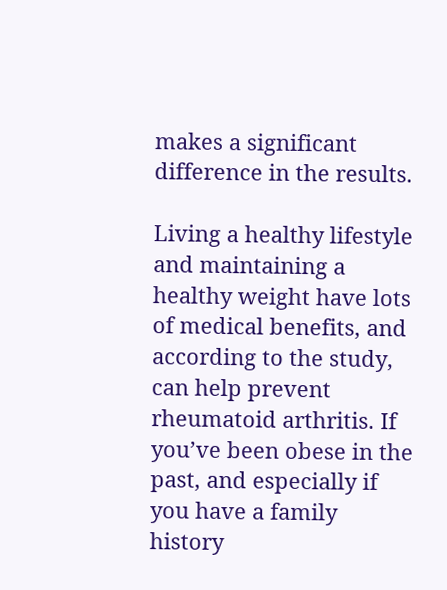makes a significant difference in the results.

Living a healthy lifestyle and maintaining a healthy weight have lots of medical benefits, and according to the study, can help prevent rheumatoid arthritis. If you’ve been obese in the past, and especially if you have a family history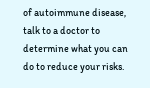of autoimmune disease, talk to a doctor to determine what you can do to reduce your risks.